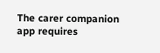The carer companion app requires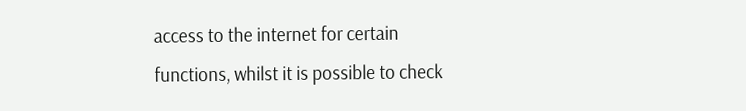access to the internet for certain functions, whilst it is possible to check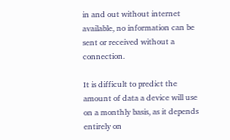in and out without internet available, no information can be sent or received without a connection.

It is difficult to predict the amount of data a device will use on a monthly basis, as it depends entirely on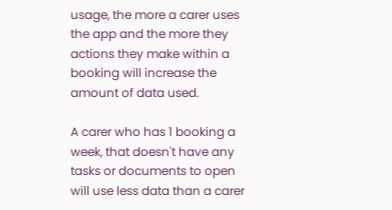usage, the more a carer uses the app and the more they actions they make within a booking will increase the amount of data used.

A carer who has 1 booking a week, that doesn't have any tasks or documents to open will use less data than a carer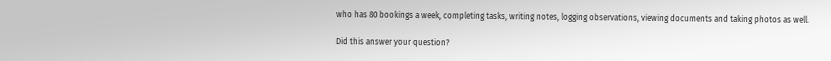who has 80 bookings a week, completing tasks, writing notes, logging observations, viewing documents and taking photos as well.

Did this answer your question?